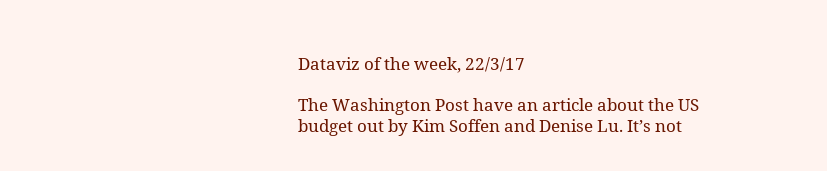Dataviz of the week, 22/3/17

The Washington Post have an article about the US budget out by Kim Soffen and Denise Lu. It’s not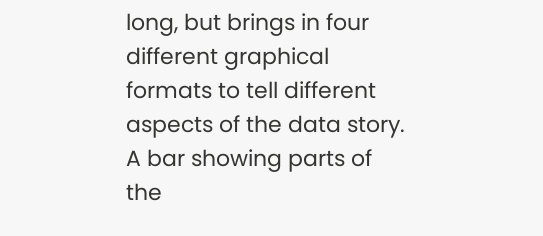long, but brings in four different graphical formats to tell different aspects of the data story. A bar showing parts of the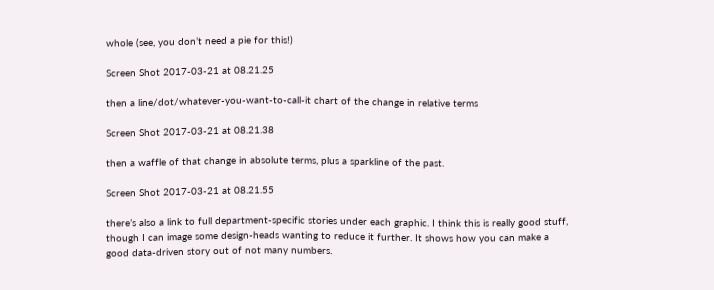whole (see, you don’t need a pie for this!)

Screen Shot 2017-03-21 at 08.21.25

then a line/dot/whatever-you-want-to-call-it chart of the change in relative terms

Screen Shot 2017-03-21 at 08.21.38

then a waffle of that change in absolute terms, plus a sparkline of the past.

Screen Shot 2017-03-21 at 08.21.55

there’s also a link to full department-specific stories under each graphic. I think this is really good stuff, though I can image some design-heads wanting to reduce it further. It shows how you can make a good data-driven story out of not many numbers.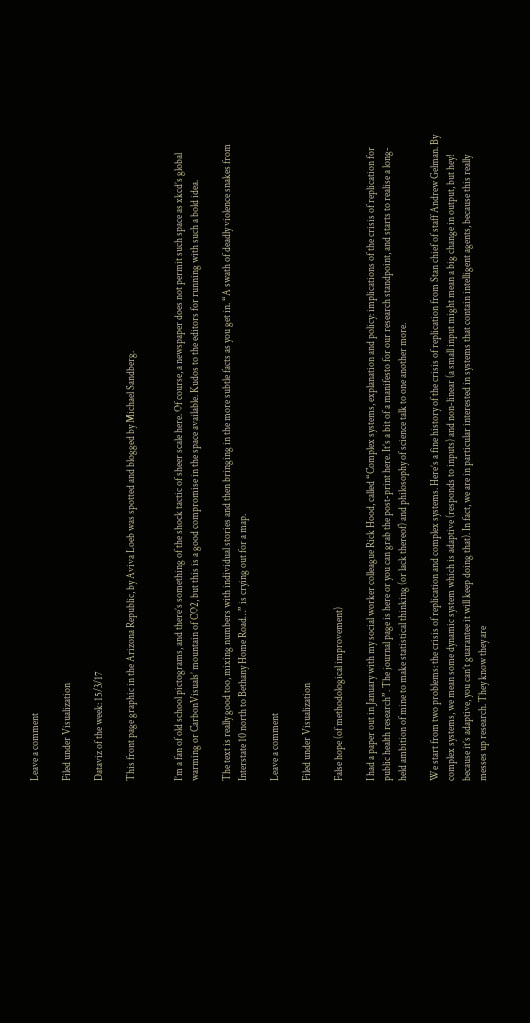Leave a comment

Filed under Visualization

Dataviz of the week: 15/3/17

This front page graphic in the Arizona Republic, by Aviva Loeb was spotted and blogged by Michael Sandberg.


I’m a fan of old school pictograms, and there’s something of the shock tactic of sheer scale here. Of course, a newspaper does not permit such space as xkcd’s global warming or CarbonVisuals’ mountain of CO2, but this is a good compromise in the space available. Kudos to the editors for running with such a bold idea.

The text is really good too, mixing numbers with individual stories and then bringing in the more subtle facts as you get in. “A swath of deadly violence snakes from Interstate 10 north to Bethany Home Road…” is crying out for a map.

Leave a comment

Filed under Visualization

False hope (of methodological improvement)

I had a paper out in January with my social worker colleague Rick Hood, called “Complex systems, explanation and policy: implications of the crisis of replication for public health research”. The journal page is here or you can grab the post-print here. It’s a bit of a manifesto for our research standpoint, and starts to realise a long-held ambition of mine to make statistical thinking (or lack thereof) and philosophy of science talk to one another more.

We start from two problems: the crisis of replication and complex systems. Here’s a fine history of the crisis of replication from Stan chief of staff Andrew Gelman. By complex systems, we mean some dynamic system which is adaptive (responds to inputs) and non-linear (a small input might mean a big change in output, but hey! because it’s adaptive, you can’t guarantee it will keep doing that). In fact, we are in particular interested in systems that contain intelligent agents, because this really messes up research. They know they are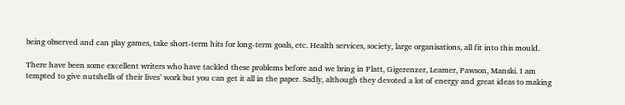being observed and can play games, take short-term hits for long-term goals, etc. Health services, society, large organisations, all fit into this mould.

There have been some excellent writers who have tackled these problems before and we bring in Platt, Gigerenzer, Leamer, Pawson, Manski. I am tempted to give nutshells of their lives’ work but you can get it all in the paper. Sadly, although they devoted a lot of energy and great ideas to making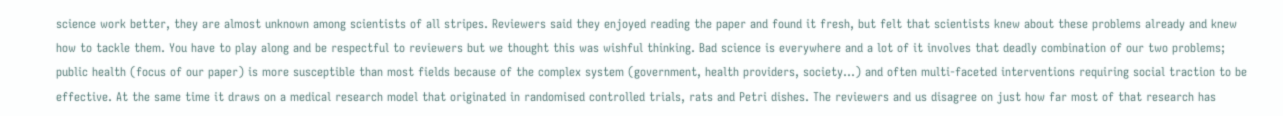science work better, they are almost unknown among scientists of all stripes. Reviewers said they enjoyed reading the paper and found it fresh, but felt that scientists knew about these problems already and knew how to tackle them. You have to play along and be respectful to reviewers but we thought this was wishful thinking. Bad science is everywhere and a lot of it involves that deadly combination of our two problems; public health (focus of our paper) is more susceptible than most fields because of the complex system (government, health providers, society…) and often multi-faceted interventions requiring social traction to be effective. At the same time it draws on a medical research model that originated in randomised controlled trials, rats and Petri dishes. The reviewers and us disagree on just how far most of that research has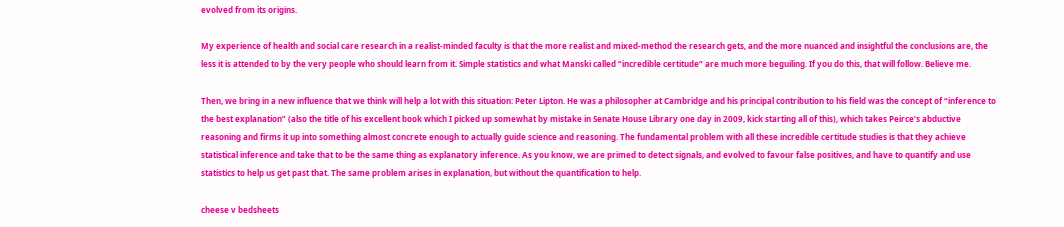evolved from its origins.

My experience of health and social care research in a realist-minded faculty is that the more realist and mixed-method the research gets, and the more nuanced and insightful the conclusions are, the less it is attended to by the very people who should learn from it. Simple statistics and what Manski called “incredible certitude” are much more beguiling. If you do this, that will follow. Believe me.

Then, we bring in a new influence that we think will help a lot with this situation: Peter Lipton. He was a philosopher at Cambridge and his principal contribution to his field was the concept of “inference to the best explanation” (also the title of his excellent book which I picked up somewhat by mistake in Senate House Library one day in 2009, kick starting all of this), which takes Peirce’s abductive reasoning and firms it up into something almost concrete enough to actually guide science and reasoning. The fundamental problem with all these incredible certitude studies is that they achieve statistical inference and take that to be the same thing as explanatory inference. As you know, we are primed to detect signals, and evolved to favour false positives, and have to quantify and use statistics to help us get past that. The same problem arises in explanation, but without the quantification to help.

cheese v bedsheets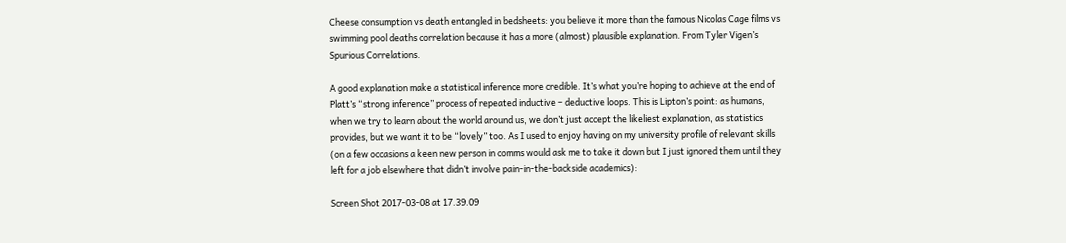Cheese consumption vs death entangled in bedsheets: you believe it more than the famous Nicolas Cage films vs swimming pool deaths correlation because it has a more (almost) plausible explanation. From Tyler Vigen’s Spurious Correlations.

A good explanation make a statistical inference more credible. It’s what you’re hoping to achieve at the end of Platt’s “strong inference” process of repeated inductive – deductive loops. This is Lipton’s point: as humans, when we try to learn about the world around us, we don’t just accept the likeliest explanation, as statistics provides, but we want it to be “lovely” too. As I used to enjoy having on my university profile of relevant skills (on a few occasions a keen new person in comms would ask me to take it down but I just ignored them until they left for a job elsewhere that didn’t involve pain-in-the-backside academics):

Screen Shot 2017-03-08 at 17.39.09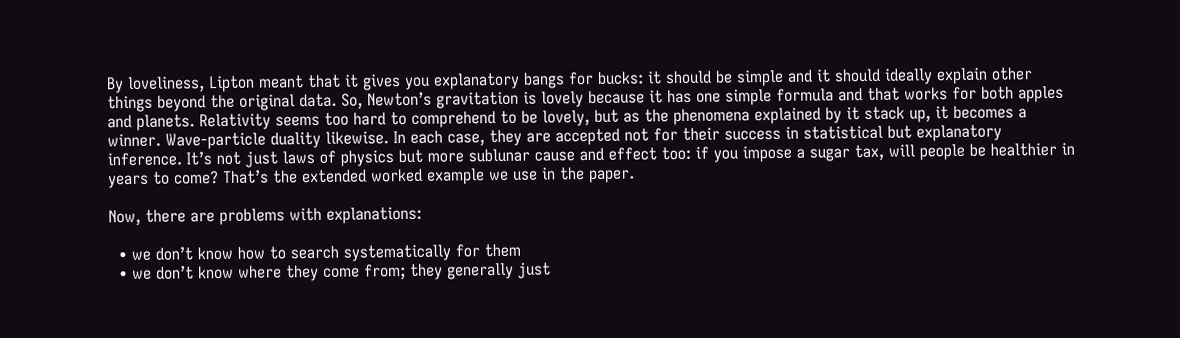By loveliness, Lipton meant that it gives you explanatory bangs for bucks: it should be simple and it should ideally explain other things beyond the original data. So, Newton’s gravitation is lovely because it has one simple formula and that works for both apples and planets. Relativity seems too hard to comprehend to be lovely, but as the phenomena explained by it stack up, it becomes a winner. Wave-particle duality likewise. In each case, they are accepted not for their success in statistical but explanatory inference. It’s not just laws of physics but more sublunar cause and effect too: if you impose a sugar tax, will people be healthier in years to come? That’s the extended worked example we use in the paper.

Now, there are problems with explanations:

  • we don’t know how to search systematically for them
  • we don’t know where they come from; they generally just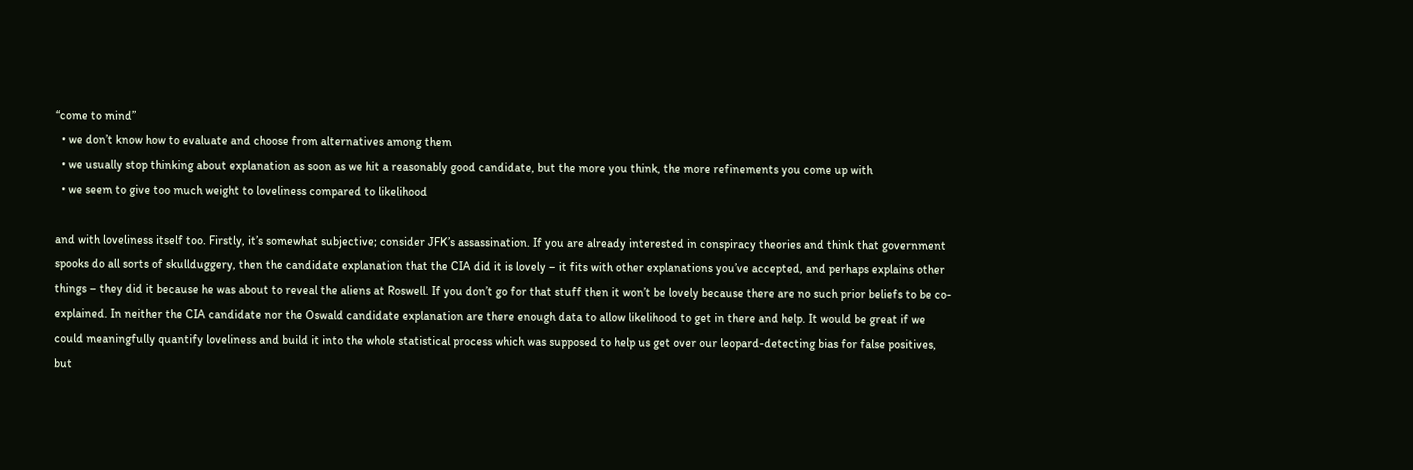“come to mind”
  • we don’t know how to evaluate and choose from alternatives among them
  • we usually stop thinking about explanation as soon as we hit a reasonably good candidate, but the more you think, the more refinements you come up with
  • we seem to give too much weight to loveliness compared to likelihood

and with loveliness itself too. Firstly, it’s somewhat subjective; consider JFK’s assassination. If you are already interested in conspiracy theories and think that government spooks do all sorts of skullduggery, then the candidate explanation that the CIA did it is lovely – it fits with other explanations you’ve accepted, and perhaps explains other things – they did it because he was about to reveal the aliens at Roswell. If you don’t go for that stuff then it won’t be lovely because there are no such prior beliefs to be co-explained. In neither the CIA candidate nor the Oswald candidate explanation are there enough data to allow likelihood to get in there and help. It would be great if we could meaningfully quantify loveliness and build it into the whole statistical process which was supposed to help us get over our leopard-detecting bias for false positives, but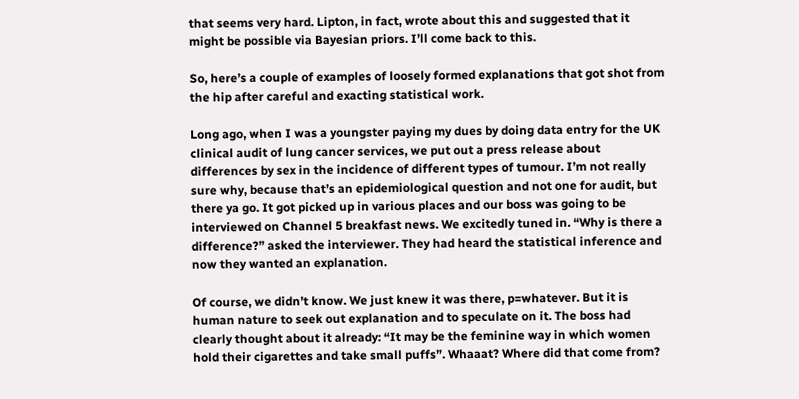that seems very hard. Lipton, in fact, wrote about this and suggested that it might be possible via Bayesian priors. I’ll come back to this.

So, here’s a couple of examples of loosely formed explanations that got shot from the hip after careful and exacting statistical work.

Long ago, when I was a youngster paying my dues by doing data entry for the UK clinical audit of lung cancer services, we put out a press release about differences by sex in the incidence of different types of tumour. I’m not really sure why, because that’s an epidemiological question and not one for audit, but there ya go. It got picked up in various places and our boss was going to be interviewed on Channel 5 breakfast news. We excitedly tuned in. “Why is there a difference?” asked the interviewer. They had heard the statistical inference and now they wanted an explanation.

Of course, we didn’t know. We just knew it was there, p=whatever. But it is human nature to seek out explanation and to speculate on it. The boss had clearly thought about it already: “It may be the feminine way in which women hold their cigarettes and take small puffs”. Whaaat? Where did that come from?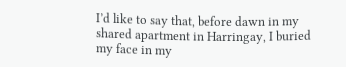I’d like to say that, before dawn in my shared apartment in Harringay, I buried my face in my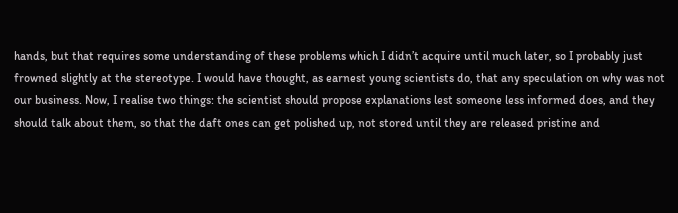hands, but that requires some understanding of these problems which I didn’t acquire until much later, so I probably just frowned slightly at the stereotype. I would have thought, as earnest young scientists do, that any speculation on why was not our business. Now, I realise two things: the scientist should propose explanations lest someone less informed does, and they should talk about them, so that the daft ones can get polished up, not stored until they are released pristine and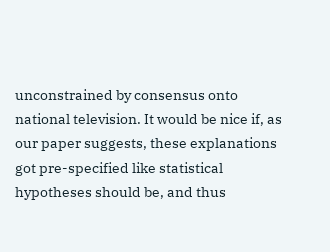unconstrained by consensus onto national television. It would be nice if, as our paper suggests, these explanations got pre-specified like statistical hypotheses should be, and thus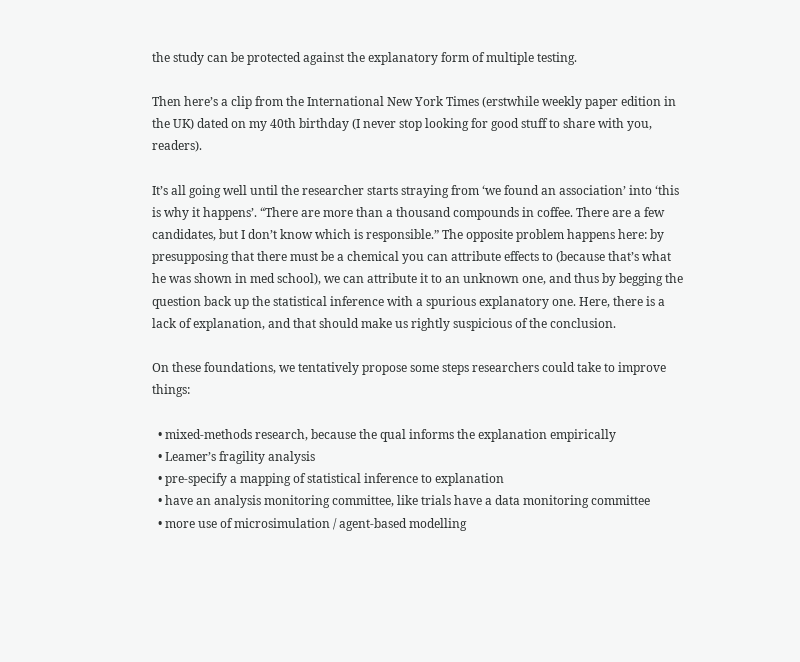the study can be protected against the explanatory form of multiple testing.

Then here’s a clip from the International New York Times (erstwhile weekly paper edition in the UK) dated on my 40th birthday (I never stop looking for good stuff to share with you, readers).

It’s all going well until the researcher starts straying from ‘we found an association’ into ‘this is why it happens’. “There are more than a thousand compounds in coffee. There are a few candidates, but I don’t know which is responsible.” The opposite problem happens here: by presupposing that there must be a chemical you can attribute effects to (because that’s what he was shown in med school), we can attribute it to an unknown one, and thus by begging the question back up the statistical inference with a spurious explanatory one. Here, there is a lack of explanation, and that should make us rightly suspicious of the conclusion.

On these foundations, we tentatively propose some steps researchers could take to improve things:

  • mixed-methods research, because the qual informs the explanation empirically
  • Leamer’s fragility analysis
  • pre-specify a mapping of statistical inference to explanation
  • have an analysis monitoring committee, like trials have a data monitoring committee
  • more use of microsimulation / agent-based modelling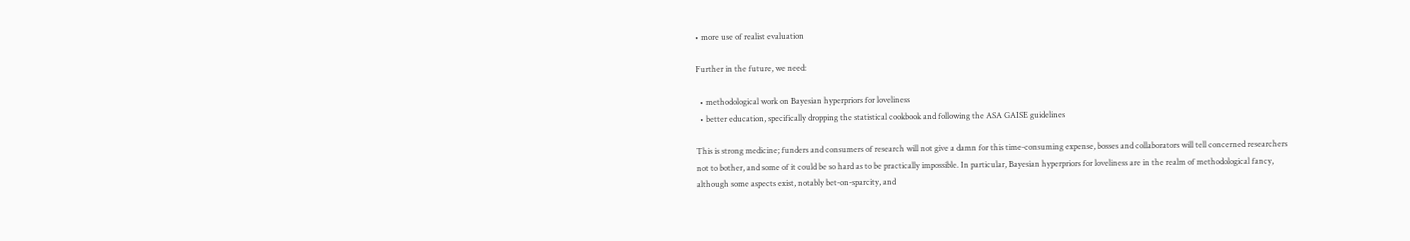• more use of realist evaluation

Further in the future, we need:

  • methodological work on Bayesian hyperpriors for loveliness
  • better education, specifically dropping the statistical cookbook and following the ASA GAISE guidelines

This is strong medicine; funders and consumers of research will not give a damn for this time-consuming expense, bosses and collaborators will tell concerned researchers not to bother, and some of it could be so hard as to be practically impossible. In particular, Bayesian hyperpriors for loveliness are in the realm of methodological fancy, although some aspects exist, notably bet-on-sparcity, and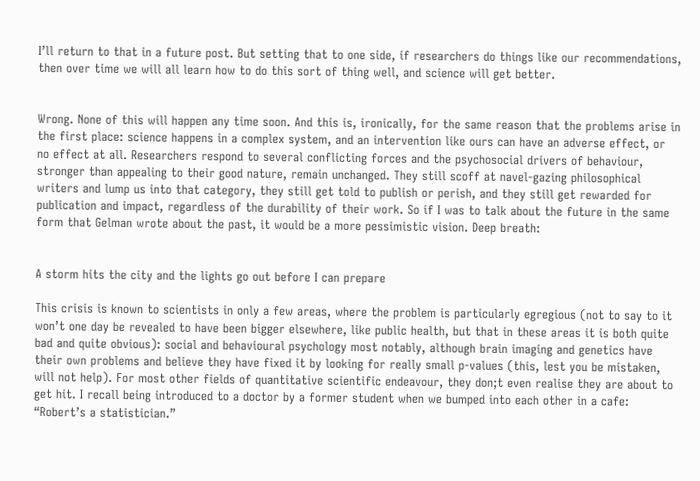I’ll return to that in a future post. But setting that to one side, if researchers do things like our recommendations, then over time we will all learn how to do this sort of thing well, and science will get better.


Wrong. None of this will happen any time soon. And this is, ironically, for the same reason that the problems arise in the first place: science happens in a complex system, and an intervention like ours can have an adverse effect, or no effect at all. Researchers respond to several conflicting forces and the psychosocial drivers of behaviour, stronger than appealing to their good nature, remain unchanged. They still scoff at navel-gazing philosophical writers and lump us into that category, they still get told to publish or perish, and they still get rewarded for publication and impact, regardless of the durability of their work. So if I was to talk about the future in the same form that Gelman wrote about the past, it would be a more pessimistic vision. Deep breath:


A storm hits the city and the lights go out before I can prepare

This crisis is known to scientists in only a few areas, where the problem is particularly egregious (not to say to it won’t one day be revealed to have been bigger elsewhere, like public health, but that in these areas it is both quite bad and quite obvious): social and behavioural psychology most notably, although brain imaging and genetics have their own problems and believe they have fixed it by looking for really small p-values (this, lest you be mistaken, will not help). For most other fields of quantitative scientific endeavour, they don;t even realise they are about to get hit. I recall being introduced to a doctor by a former student when we bumped into each other in a cafe:
“Robert’s a statistician.”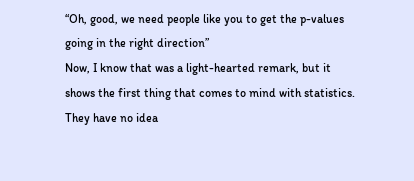“Oh, good, we need people like you to get the p-values going in the right direction”
Now, I know that was a light-hearted remark, but it shows the first thing that comes to mind with statistics. They have no idea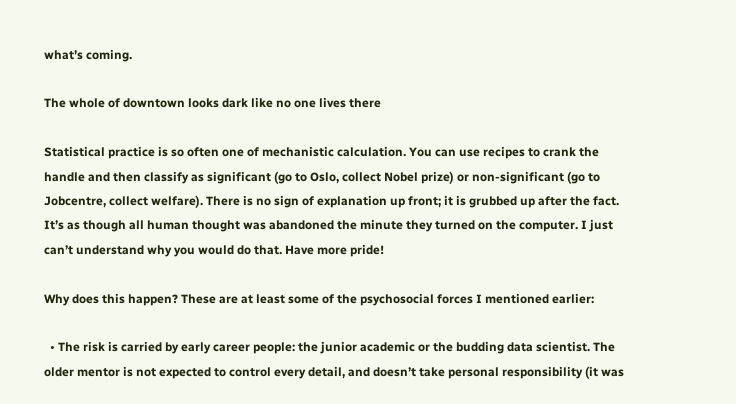what’s coming.

The whole of downtown looks dark like no one lives there

Statistical practice is so often one of mechanistic calculation. You can use recipes to crank the handle and then classify as significant (go to Oslo, collect Nobel prize) or non-significant (go to Jobcentre, collect welfare). There is no sign of explanation up front; it is grubbed up after the fact. It’s as though all human thought was abandoned the minute they turned on the computer. I just can’t understand why you would do that. Have more pride!

Why does this happen? These are at least some of the psychosocial forces I mentioned earlier:

  • The risk is carried by early career people: the junior academic or the budding data scientist. The older mentor is not expected to control every detail, and doesn’t take personal responsibility (it was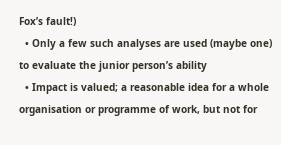Fox’s fault!)
  • Only a few such analyses are used (maybe one) to evaluate the junior person’s ability
  • Impact is valued; a reasonable idea for a whole organisation or programme of work, but not for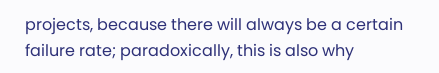projects, because there will always be a certain failure rate; paradoxically, this is also why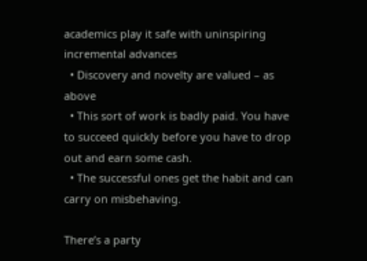academics play it safe with uninspiring incremental advances
  • Discovery and novelty are valued – as above
  • This sort of work is badly paid. You have to succeed quickly before you have to drop out and earn some cash.
  • The successful ones get the habit and can carry on misbehaving.

There’s a party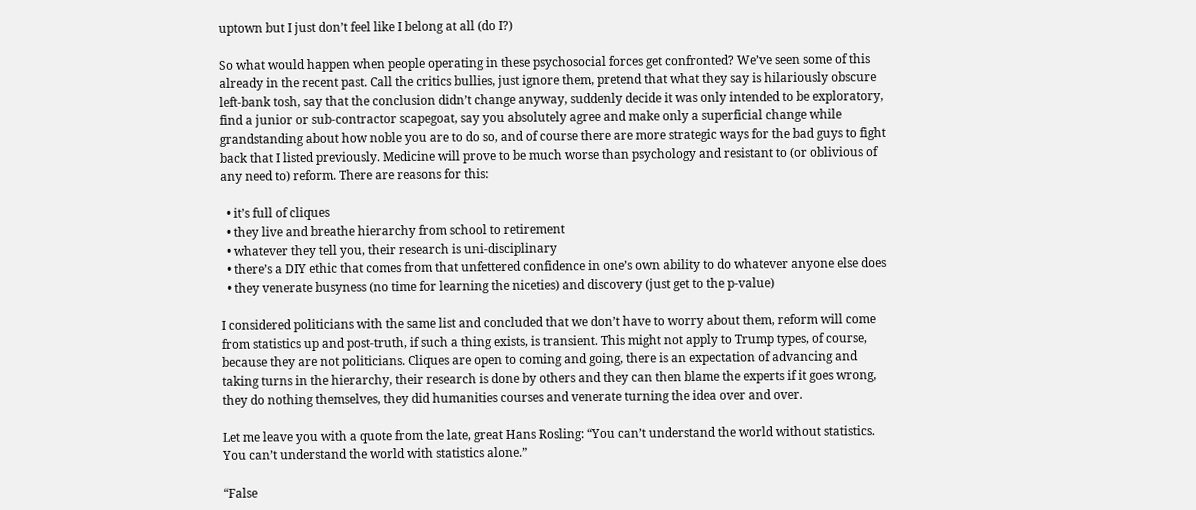uptown but I just don’t feel like I belong at all (do I?)

So what would happen when people operating in these psychosocial forces get confronted? We’ve seen some of this already in the recent past. Call the critics bullies, just ignore them, pretend that what they say is hilariously obscure left-bank tosh, say that the conclusion didn’t change anyway, suddenly decide it was only intended to be exploratory, find a junior or sub-contractor scapegoat, say you absolutely agree and make only a superficial change while grandstanding about how noble you are to do so, and of course there are more strategic ways for the bad guys to fight back that I listed previously. Medicine will prove to be much worse than psychology and resistant to (or oblivious of any need to) reform. There are reasons for this:

  • it’s full of cliques
  • they live and breathe hierarchy from school to retirement
  • whatever they tell you, their research is uni-disciplinary
  • there’s a DIY ethic that comes from that unfettered confidence in one’s own ability to do whatever anyone else does
  • they venerate busyness (no time for learning the niceties) and discovery (just get to the p-value)

I considered politicians with the same list and concluded that we don’t have to worry about them, reform will come from statistics up and post-truth, if such a thing exists, is transient. This might not apply to Trump types, of course, because they are not politicians. Cliques are open to coming and going, there is an expectation of advancing and taking turns in the hierarchy, their research is done by others and they can then blame the experts if it goes wrong, they do nothing themselves, they did humanities courses and venerate turning the idea over and over.

Let me leave you with a quote from the late, great Hans Rosling: “You can’t understand the world without statistics. You can’t understand the world with statistics alone.”

“False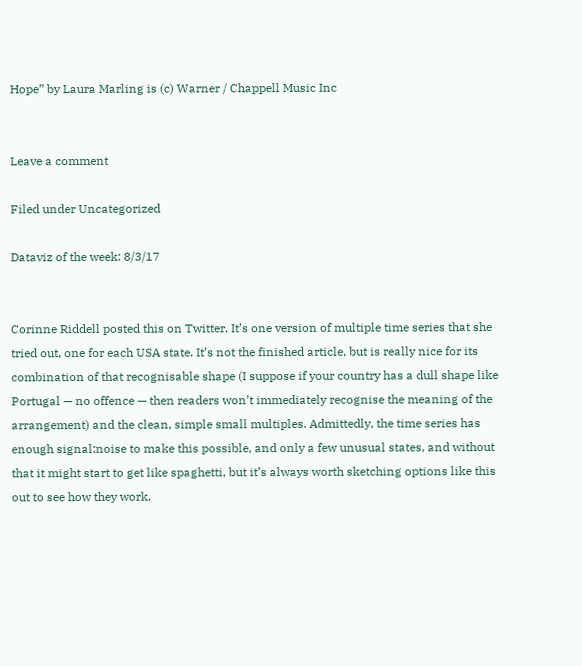Hope” by Laura Marling is (c) Warner / Chappell Music Inc


Leave a comment

Filed under Uncategorized

Dataviz of the week: 8/3/17


Corinne Riddell posted this on Twitter. It’s one version of multiple time series that she tried out, one for each USA state. It’s not the finished article, but is really nice for its combination of that recognisable shape (I suppose if your country has a dull shape like Portugal — no offence — then readers won’t immediately recognise the meaning of the arrangement) and the clean, simple small multiples. Admittedly, the time series has enough signal:noise to make this possible, and only a few unusual states, and without that it might start to get like spaghetti, but it’s always worth sketching options like this out to see how they work.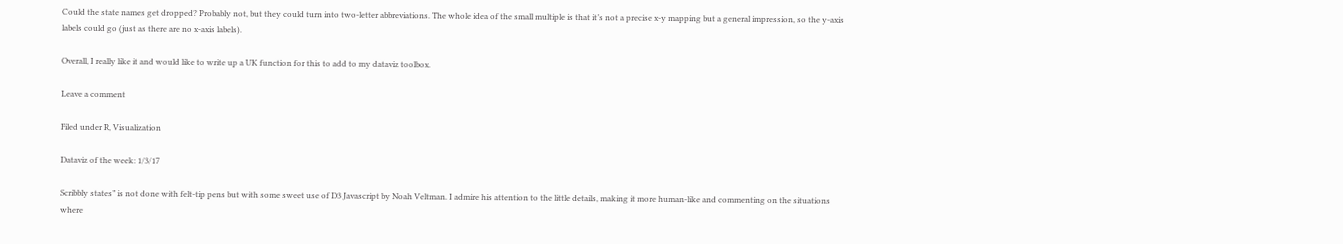Could the state names get dropped? Probably not, but they could turn into two-letter abbreviations. The whole idea of the small multiple is that it’s not a precise x-y mapping but a general impression, so the y-axis labels could go (just as there are no x-axis labels).

Overall, I really like it and would like to write up a UK function for this to add to my dataviz toolbox.

Leave a comment

Filed under R, Visualization

Dataviz of the week: 1/3/17

Scribbly states” is not done with felt-tip pens but with some sweet use of D3 Javascript by Noah Veltman. I admire his attention to the little details, making it more human-like and commenting on the situations where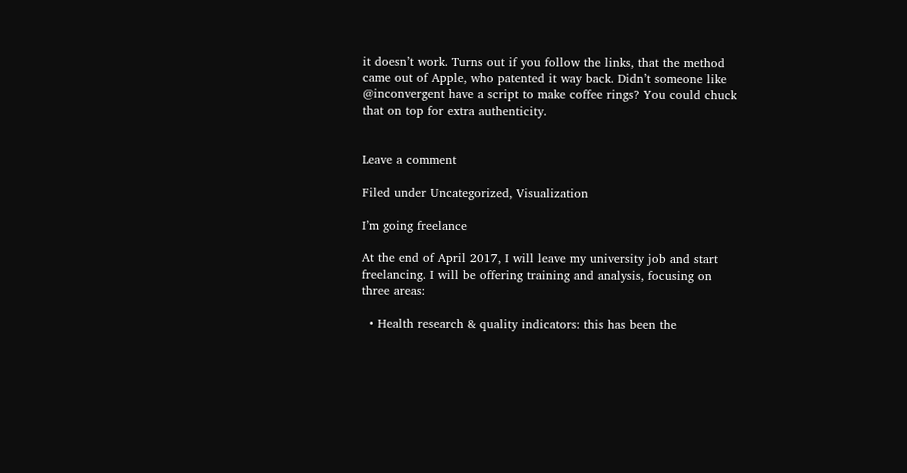it doesn’t work. Turns out if you follow the links, that the method came out of Apple, who patented it way back. Didn’t someone like @inconvergent have a script to make coffee rings? You could chuck that on top for extra authenticity.


Leave a comment

Filed under Uncategorized, Visualization

I’m going freelance

At the end of April 2017, I will leave my university job and start freelancing. I will be offering training and analysis, focusing on three areas:

  • Health research & quality indicators: this has been the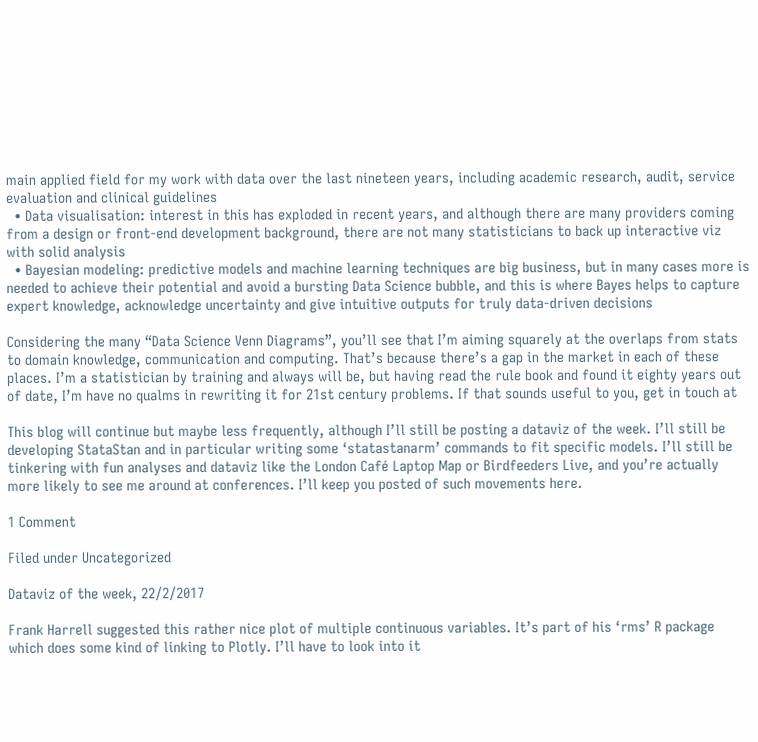main applied field for my work with data over the last nineteen years, including academic research, audit, service evaluation and clinical guidelines
  • Data visualisation: interest in this has exploded in recent years, and although there are many providers coming from a design or front-end development background, there are not many statisticians to back up interactive viz with solid analysis
  • Bayesian modeling: predictive models and machine learning techniques are big business, but in many cases more is needed to achieve their potential and avoid a bursting Data Science bubble, and this is where Bayes helps to capture expert knowledge, acknowledge uncertainty and give intuitive outputs for truly data-driven decisions

Considering the many “Data Science Venn Diagrams”, you’ll see that I’m aiming squarely at the overlaps from stats to domain knowledge, communication and computing. That’s because there’s a gap in the market in each of these places. I’m a statistician by training and always will be, but having read the rule book and found it eighty years out of date, I’m have no qualms in rewriting it for 21st century problems. If that sounds useful to you, get in touch at

This blog will continue but maybe less frequently, although I’ll still be posting a dataviz of the week. I’ll still be developing StataStan and in particular writing some ‘statastanarm’ commands to fit specific models. I’ll still be tinkering with fun analyses and dataviz like the London Café Laptop Map or Birdfeeders Live, and you’re actually more likely to see me around at conferences. I’ll keep you posted of such movements here.

1 Comment

Filed under Uncategorized

Dataviz of the week, 22/2/2017

Frank Harrell suggested this rather nice plot of multiple continuous variables. It’s part of his ‘rms’ R package which does some kind of linking to Plotly. I’ll have to look into it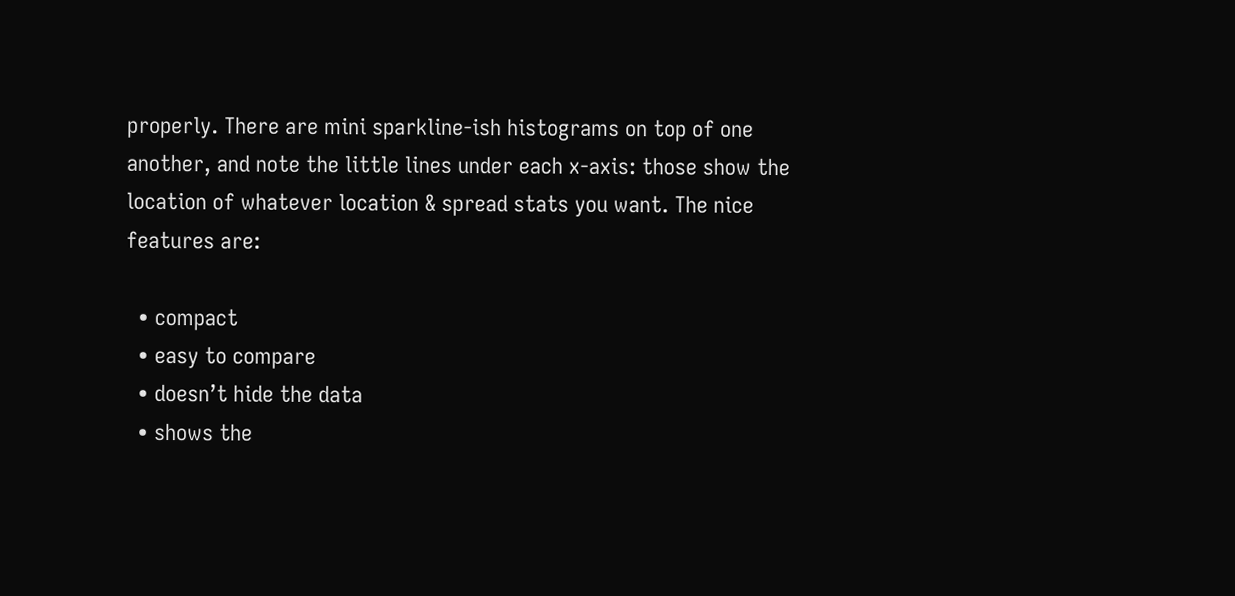properly. There are mini sparkline-ish histograms on top of one another, and note the little lines under each x-axis: those show the location of whatever location & spread stats you want. The nice features are:

  • compact
  • easy to compare
  • doesn’t hide the data
  • shows the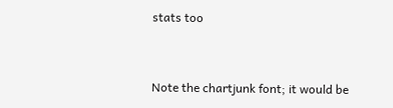stats too


Note the chartjunk font; it would be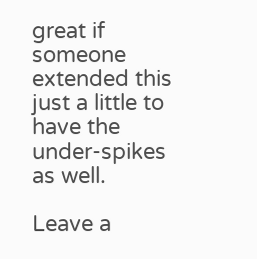great if someone extended this just a little to have the under-spikes as well.

Leave a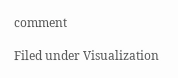comment

Filed under Visualization